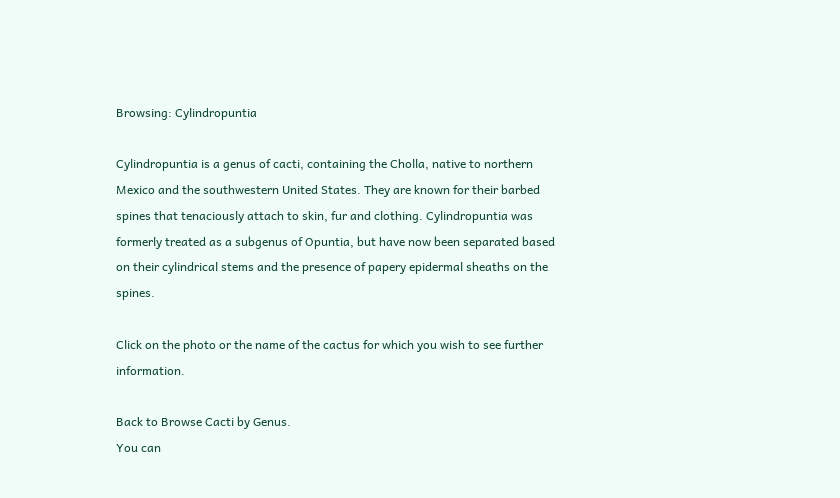Browsing: Cylindropuntia

Cylindropuntia is a genus of cacti, containing the Cholla, native to northern Mexico and the southwestern United States. They are known for their barbed spines that tenaciously attach to skin, fur and clothing. Cylindropuntia was formerly treated as a subgenus of Opuntia, but have now been separated based on their cylindrical stems and the presence of papery epidermal sheaths on the spines.

Click on the photo or the name of the cactus for which you wish to see further information.

Back to Browse Cacti by Genus.
You can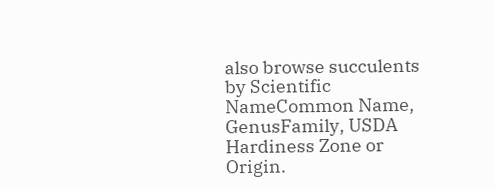also browse succulents by Scientific NameCommon Name, GenusFamily, USDA Hardiness Zone or Origin.